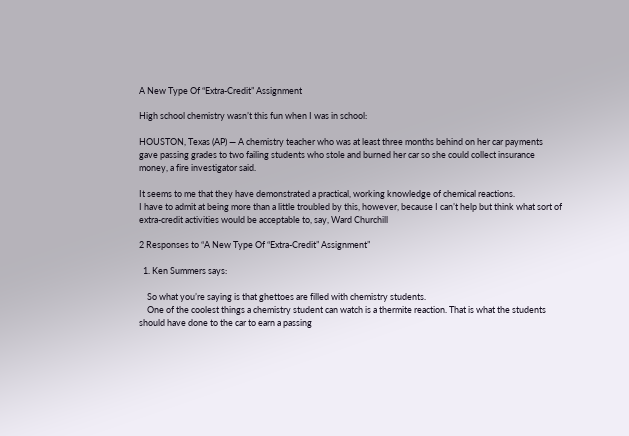A New Type Of “Extra-Credit” Assignment

High school chemistry wasn’t this fun when I was in school:

HOUSTON, Texas (AP) — A chemistry teacher who was at least three months behind on her car payments gave passing grades to two failing students who stole and burned her car so she could collect insurance money, a fire investigator said.

It seems to me that they have demonstrated a practical, working knowledge of chemical reactions.
I have to admit at being more than a little troubled by this, however, because I can’t help but think what sort of extra-credit activities would be acceptable to, say, Ward Churchill

2 Responses to “A New Type Of “Extra-Credit” Assignment”

  1. Ken Summers says:

    So what you’re saying is that ghettoes are filled with chemistry students.
    One of the coolest things a chemistry student can watch is a thermite reaction. That is what the students should have done to the car to earn a passing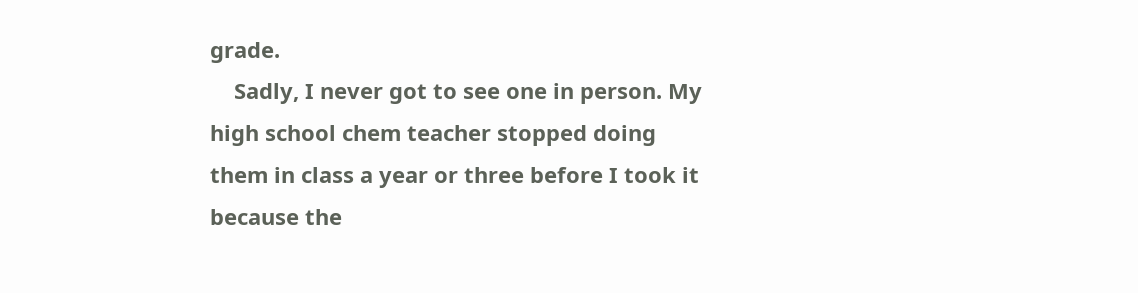grade.
    Sadly, I never got to see one in person. My high school chem teacher stopped doing them in class a year or three before I took it because the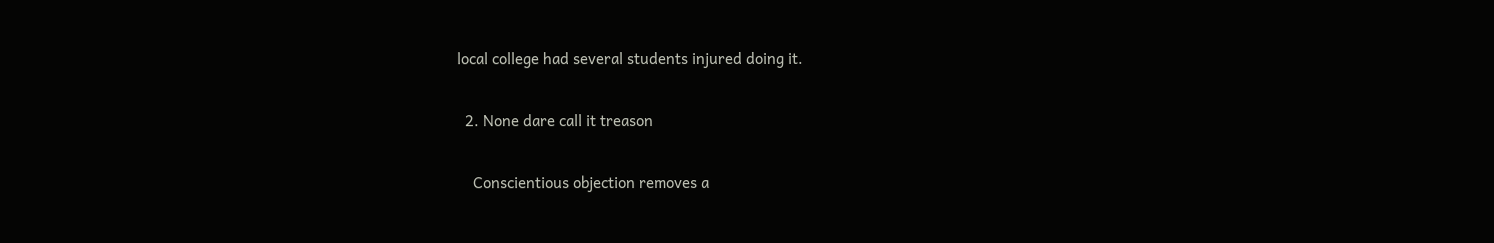local college had several students injured doing it.

  2. None dare call it treason

    Conscientious objection removes a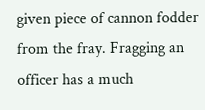given piece of cannon fodder from the fray. Fragging an officer has a much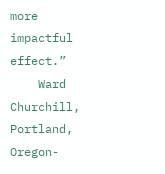more impactful effect.”
    Ward Churchill, Portland, Oregon-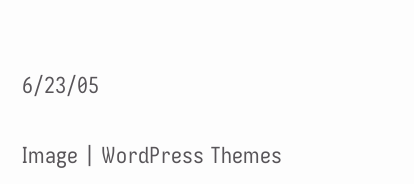6/23/05

Image | WordPress Themes